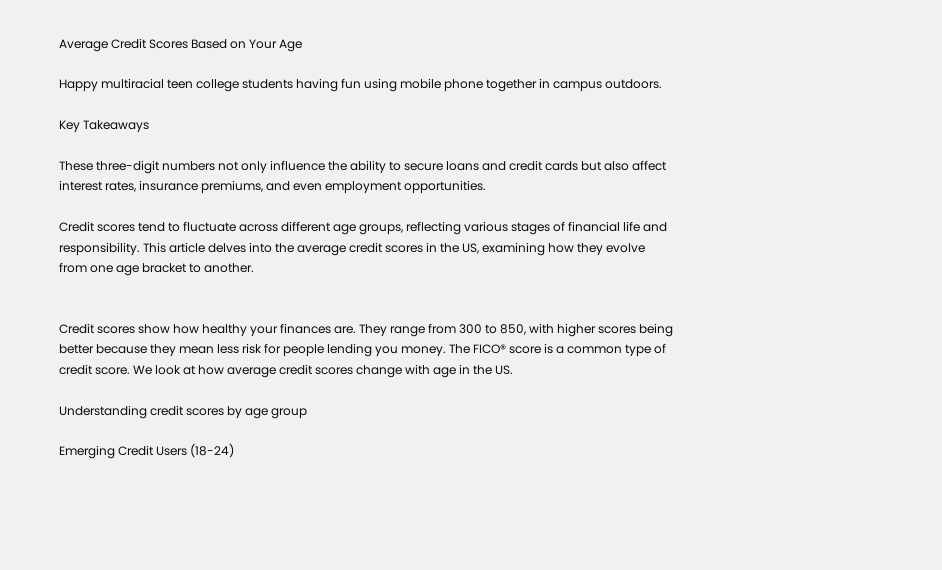Average Credit Scores Based on Your Age

Happy multiracial teen college students having fun using mobile phone together in campus outdoors.

Key Takeaways

These three-digit numbers not only influence the ability to secure loans and credit cards but also affect interest rates, insurance premiums, and even employment opportunities.

Credit scores tend to fluctuate across different age groups, reflecting various stages of financial life and responsibility. This article delves into the average credit scores in the US, examining how they evolve from one age bracket to another.


Credit scores show how healthy your finances are. They range from 300 to 850, with higher scores being better because they mean less risk for people lending you money. The FICO® score is a common type of credit score. We look at how average credit scores change with age in the US.

Understanding credit scores by age group

Emerging Credit Users (18-24)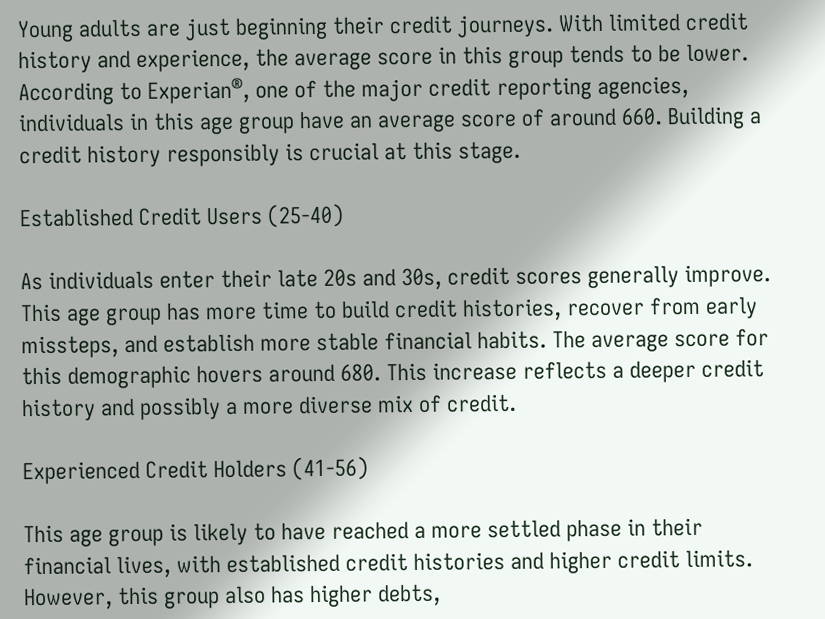Young adults are just beginning their credit journeys. With limited credit history and experience, the average score in this group tends to be lower. According to Experian®, one of the major credit reporting agencies, individuals in this age group have an average score of around 660. Building a credit history responsibly is crucial at this stage.

Established Credit Users (25-40)

As individuals enter their late 20s and 30s, credit scores generally improve. This age group has more time to build credit histories, recover from early missteps, and establish more stable financial habits. The average score for this demographic hovers around 680. This increase reflects a deeper credit history and possibly a more diverse mix of credit.

Experienced Credit Holders (41-56)

This age group is likely to have reached a more settled phase in their financial lives, with established credit histories and higher credit limits. However, this group also has higher debts,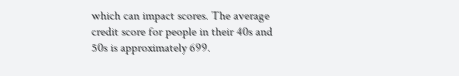which can impact scores. The average credit score for people in their 40s and 50s is approximately 699.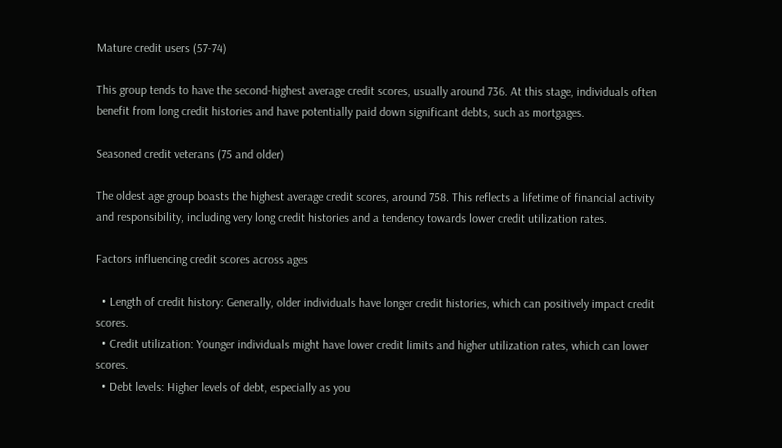Mature credit users (57-74)

This group tends to have the second-highest average credit scores, usually around 736. At this stage, individuals often benefit from long credit histories and have potentially paid down significant debts, such as mortgages.

Seasoned credit veterans (75 and older)

The oldest age group boasts the highest average credit scores, around 758. This reflects a lifetime of financial activity and responsibility, including very long credit histories and a tendency towards lower credit utilization rates.

Factors influencing credit scores across ages

  • Length of credit history: Generally, older individuals have longer credit histories, which can positively impact credit scores.
  • Credit utilization: Younger individuals might have lower credit limits and higher utilization rates, which can lower scores.
  • Debt levels: Higher levels of debt, especially as you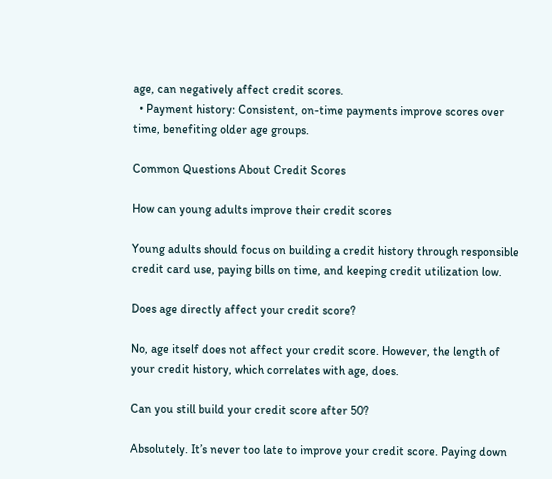age, can negatively affect credit scores.
  • Payment history: Consistent, on-time payments improve scores over time, benefiting older age groups.

Common Questions About Credit Scores

How can young adults improve their credit scores

Young adults should focus on building a credit history through responsible credit card use, paying bills on time, and keeping credit utilization low.

Does age directly affect your credit score?

No, age itself does not affect your credit score. However, the length of your credit history, which correlates with age, does.

Can you still build your credit score after 50?

Absolutely. It’s never too late to improve your credit score. Paying down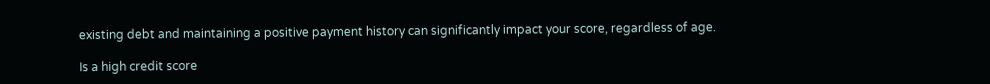existing debt and maintaining a positive payment history can significantly impact your score, regardless of age.

Is a high credit score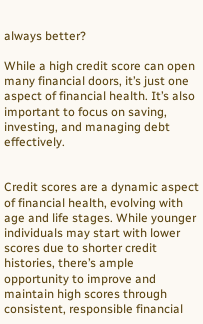always better?

While a high credit score can open many financial doors, it’s just one aspect of financial health. It’s also important to focus on saving, investing, and managing debt effectively.


Credit scores are a dynamic aspect of financial health, evolving with age and life stages. While younger individuals may start with lower scores due to shorter credit histories, there’s ample opportunity to improve and maintain high scores through consistent, responsible financial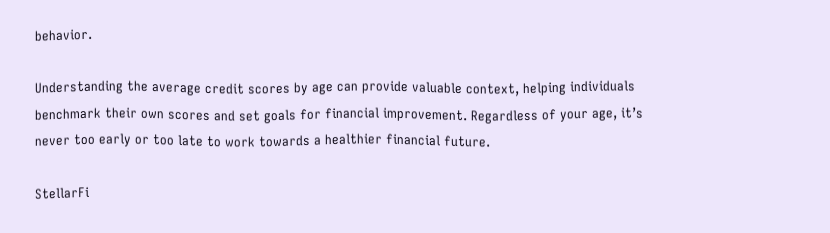behavior.

Understanding the average credit scores by age can provide valuable context, helping individuals benchmark their own scores and set goals for financial improvement. Regardless of your age, it’s never too early or too late to work towards a healthier financial future.

StellarFi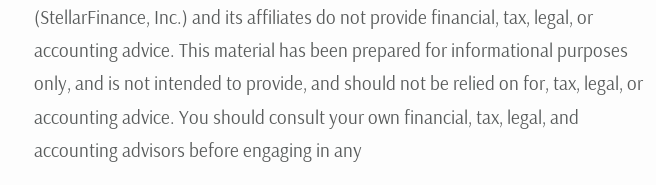(StellarFinance, Inc.) and its affiliates do not provide financial, tax, legal, or accounting advice. This material has been prepared for informational purposes only, and is not intended to provide, and should not be relied on for, tax, legal, or accounting advice. You should consult your own financial, tax, legal, and accounting advisors before engaging in any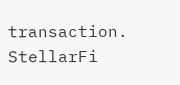transaction. StellarFi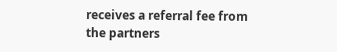receives a referral fee from the partners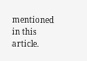mentioned in this article.